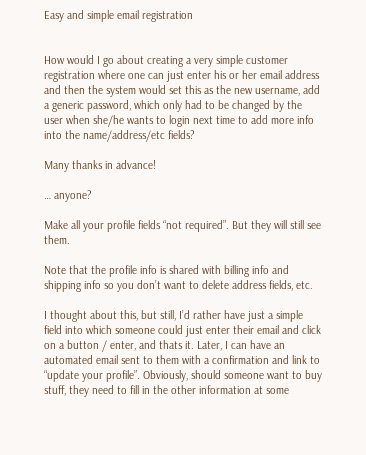Easy and simple email registration


How would I go about creating a very simple customer registration where one can just enter his or her email address and then the system would set this as the new username, add a generic password, which only had to be changed by the user when she/he wants to login next time to add more info into the name/address/etc fields?

Many thanks in advance!

… anyone?

Make all your profile fields “not required”. But they will still see them.

Note that the profile info is shared with billing info and shipping info so you don’t want to delete address fields, etc.

I thought about this, but still, I’d rather have just a simple field into which someone could just enter their email and click on a button / enter, and thats it. Later, I can have an automated email sent to them with a confirmation and link to “update your profile”. Obviously, should someone want to buy stuff, they need to fill in the other information at some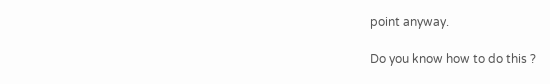point anyway.

Do you know how to do this ?